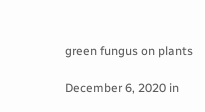green fungus on plants

December 6, 2020 in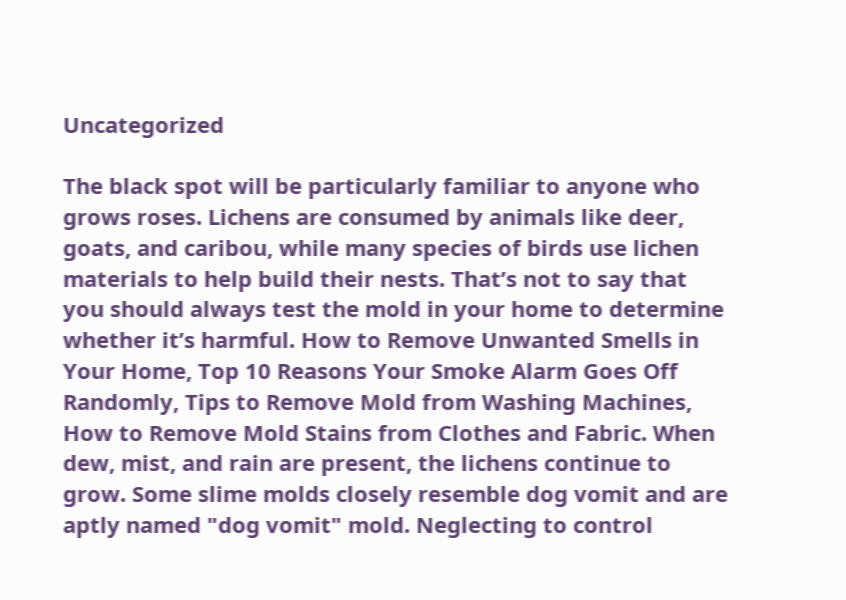Uncategorized

The black spot will be particularly familiar to anyone who grows roses. Lichens are consumed by animals like deer, goats, and caribou, while many species of birds use lichen materials to help build their nests. That’s not to say that you should always test the mold in your home to determine whether it’s harmful. How to Remove Unwanted Smells in Your Home, Top 10 Reasons Your Smoke Alarm Goes Off Randomly, Tips to Remove Mold from Washing Machines, How to Remove Mold Stains from Clothes and Fabric. When dew, mist, and rain are present, the lichens continue to grow. Some slime molds closely resemble dog vomit and are aptly named "dog vomit" mold. Neglecting to control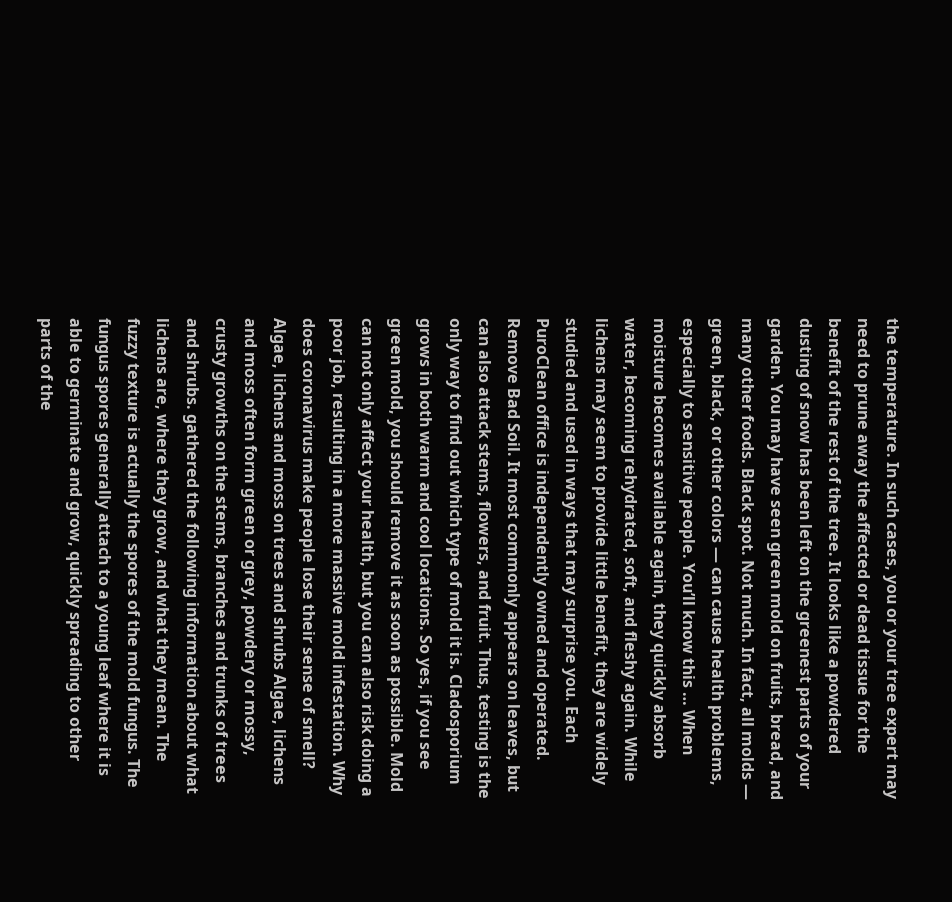the temperature. In such cases, you or your tree expert may need to prune away the affected or dead tissue for the benefit of the rest of the tree. It looks like a powdered dusting of snow has been left on the greenest parts of your garden. You may have seen green mold on fruits, bread, and many other foods. Black spot. Not much. In fact, all molds — green, black, or other colors — can cause health problems, especially to sensitive people. You’ll know this … When moisture becomes available again, they quickly absorb water, becoming rehydrated, soft, and fleshy again. While lichens may seem to provide little benefit, they are widely studied and used in ways that may surprise you. Each PuroClean office is independently owned and operated. Remove Bad Soil. It most commonly appears on leaves, but can also attack stems, flowers, and fruit. Thus, testing is the only way to find out which type of mold it is. Cladosporium grows in both warm and cool locations. So yes, if you see green mold, you should remove it as soon as possible. Mold can not only affect your health, but you can also risk doing a poor job, resulting in a more massive mold infestation. Why does coronavirus make people lose their sense of smell? Algae, lichens and moss on trees and shrubs Algae, lichens and moss often form green or grey, powdery or mossy, crusty growths on the stems, branches and trunks of trees and shrubs. gathered the following information about what lichens are, where they grow, and what they mean. The fuzzy texture is actually the spores of the mold fungus. The fungus spores generally attach to a young leaf where it is able to germinate and grow, quickly spreading to other parts of the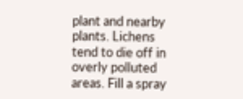plant and nearby plants. Lichens tend to die off in overly polluted areas. Fill a spray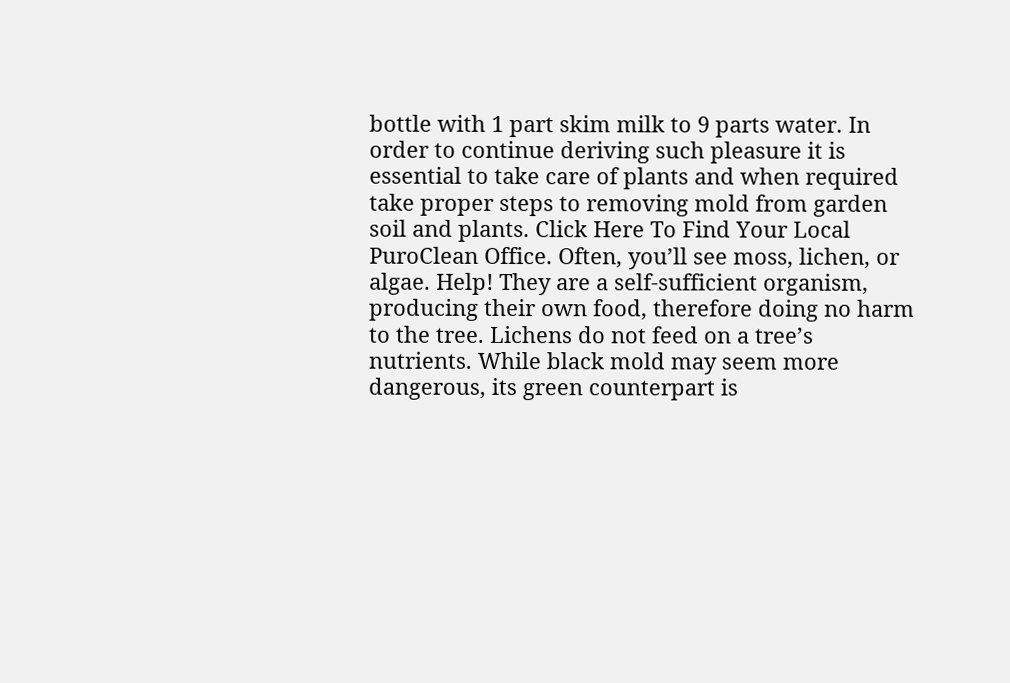bottle with 1 part skim milk to 9 parts water. In order to continue deriving such pleasure it is essential to take care of plants and when required take proper steps to removing mold from garden soil and plants. Click Here To Find Your Local PuroClean Office. Often, you’ll see moss, lichen, or algae. Help! They are a self-sufficient organism, producing their own food, therefore doing no harm to the tree. Lichens do not feed on a tree’s nutrients. While black mold may seem more dangerous, its green counterpart is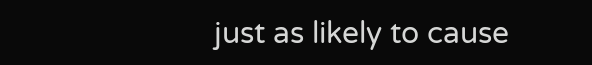just as likely to cause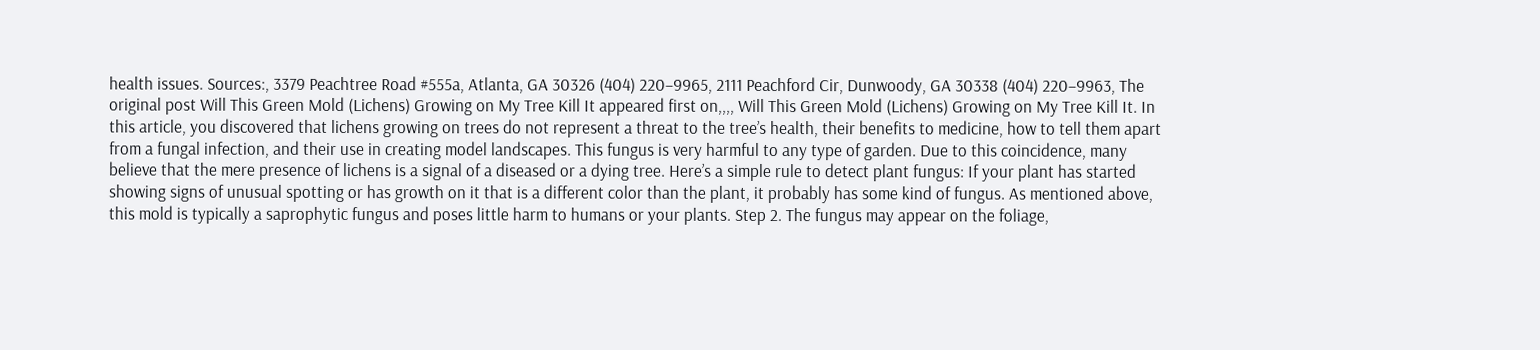health issues. Sources:, 3379 Peachtree Road #555a, Atlanta, GA 30326 (404) 220–9965, 2111 Peachford Cir, Dunwoody, GA 30338 (404) 220–9963, The original post Will This Green Mold (Lichens) Growing on My Tree Kill It appeared first on,,,, Will This Green Mold (Lichens) Growing on My Tree Kill It. In this article, you discovered that lichens growing on trees do not represent a threat to the tree’s health, their benefits to medicine, how to tell them apart from a fungal infection, and their use in creating model landscapes. This fungus is very harmful to any type of garden. Due to this coincidence, many believe that the mere presence of lichens is a signal of a diseased or a dying tree. Here’s a simple rule to detect plant fungus: If your plant has started showing signs of unusual spotting or has growth on it that is a different color than the plant, it probably has some kind of fungus. As mentioned above, this mold is typically a saprophytic fungus and poses little harm to humans or your plants. Step 2. The fungus may appear on the foliage,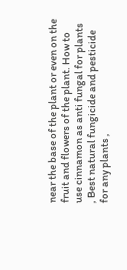near the base of the plant or even on the fruit and flowers of the plant. How to use cinnamon as anti fungal for plants , Best natural fungicide and pesticide for any plants ,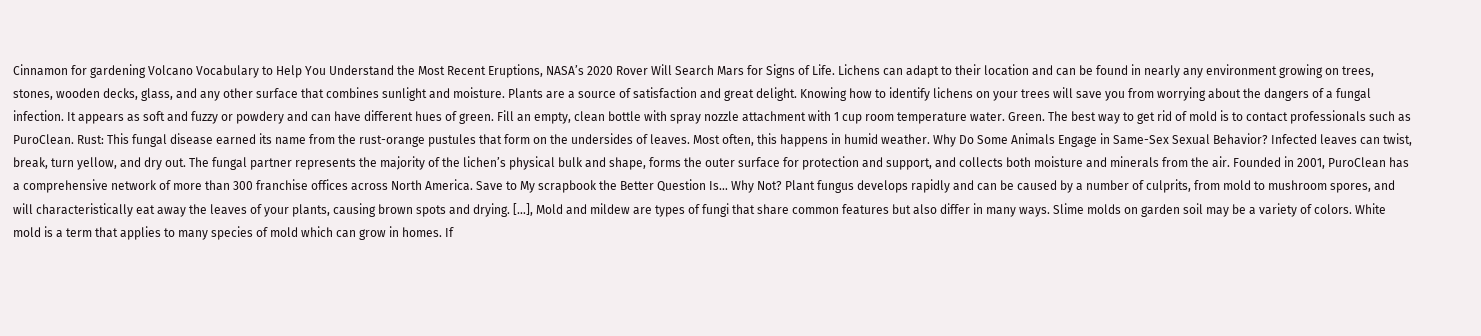Cinnamon for gardening Volcano Vocabulary to Help You Understand the Most Recent Eruptions, NASA’s 2020 Rover Will Search Mars for Signs of Life. Lichens can adapt to their location and can be found in nearly any environment growing on trees, stones, wooden decks, glass, and any other surface that combines sunlight and moisture. Plants are a source of satisfaction and great delight. Knowing how to identify lichens on your trees will save you from worrying about the dangers of a fungal infection. It appears as soft and fuzzy or powdery and can have different hues of green. Fill an empty, clean bottle with spray nozzle attachment with 1 cup room temperature water. Green. The best way to get rid of mold is to contact professionals such as PuroClean. Rust: This fungal disease earned its name from the rust-orange pustules that form on the undersides of leaves. Most often, this happens in humid weather. Why Do Some Animals Engage in Same-Sex Sexual Behavior? Infected leaves can twist, break, turn yellow, and dry out. The fungal partner represents the majority of the lichen’s physical bulk and shape, forms the outer surface for protection and support, and collects both moisture and minerals from the air. Founded in 2001, PuroClean has a comprehensive network of more than 300 franchise offices across North America. Save to My scrapbook the Better Question Is… Why Not? Plant fungus develops rapidly and can be caused by a number of culprits, from mold to mushroom spores, and will characteristically eat away the leaves of your plants, causing brown spots and drying. […], Mold and mildew are types of fungi that share common features but also differ in many ways. Slime molds on garden soil may be a variety of colors. White mold is a term that applies to many species of mold which can grow in homes. If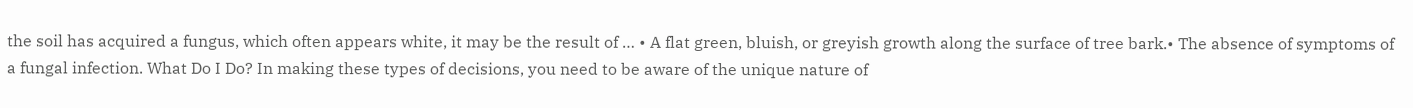the soil has acquired a fungus, which often appears white, it may be the result of … • A flat green, bluish, or greyish growth along the surface of tree bark.• The absence of symptoms of a fungal infection. What Do I Do? In making these types of decisions, you need to be aware of the unique nature of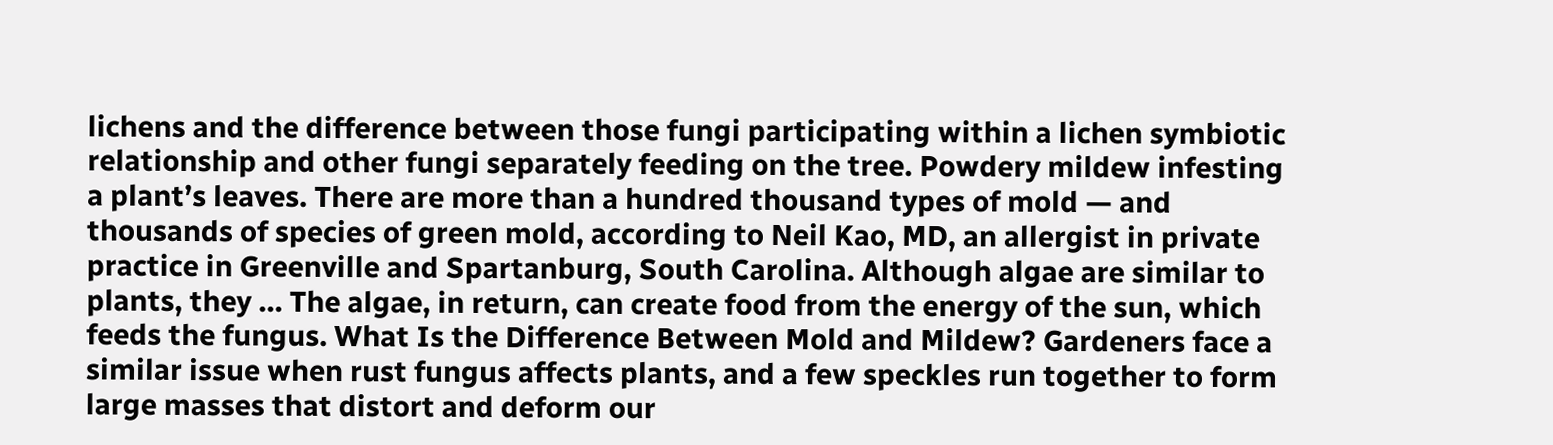lichens and the difference between those fungi participating within a lichen symbiotic relationship and other fungi separately feeding on the tree. Powdery mildew infesting a plant’s leaves. There are more than a hundred thousand types of mold — and thousands of species of green mold, according to Neil Kao, MD, an allergist in private practice in Greenville and Spartanburg, South Carolina. Although algae are similar to plants, they … The algae, in return, can create food from the energy of the sun, which feeds the fungus. What Is the Difference Between Mold and Mildew? Gardeners face a similar issue when rust fungus affects plants, and a few speckles run together to form large masses that distort and deform our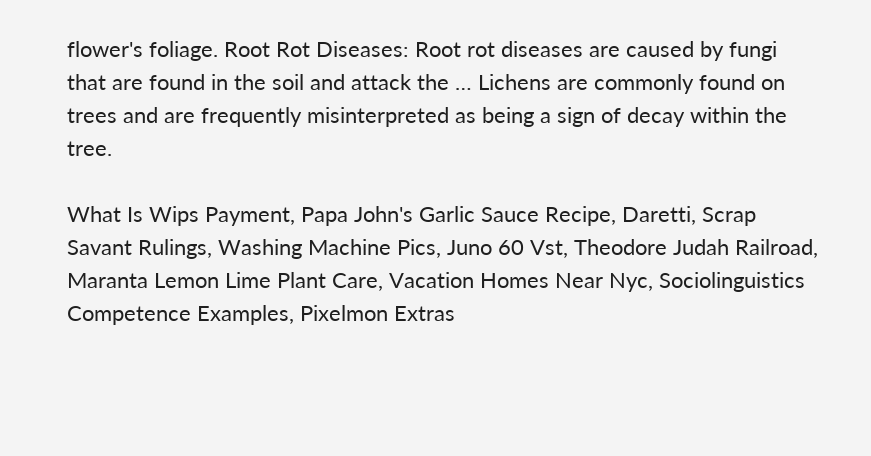flower's foliage. Root Rot Diseases: Root rot diseases are caused by fungi that are found in the soil and attack the … Lichens are commonly found on trees and are frequently misinterpreted as being a sign of decay within the tree.

What Is Wips Payment, Papa John's Garlic Sauce Recipe, Daretti, Scrap Savant Rulings, Washing Machine Pics, Juno 60 Vst, Theodore Judah Railroad, Maranta Lemon Lime Plant Care, Vacation Homes Near Nyc, Sociolinguistics Competence Examples, Pixelmon Extras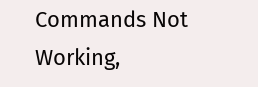Commands Not Working,